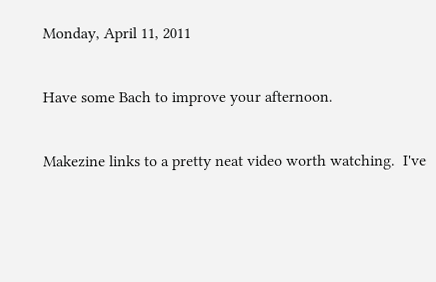Monday, April 11, 2011

Have some Bach to improve your afternoon.

Makezine links to a pretty neat video worth watching.  I've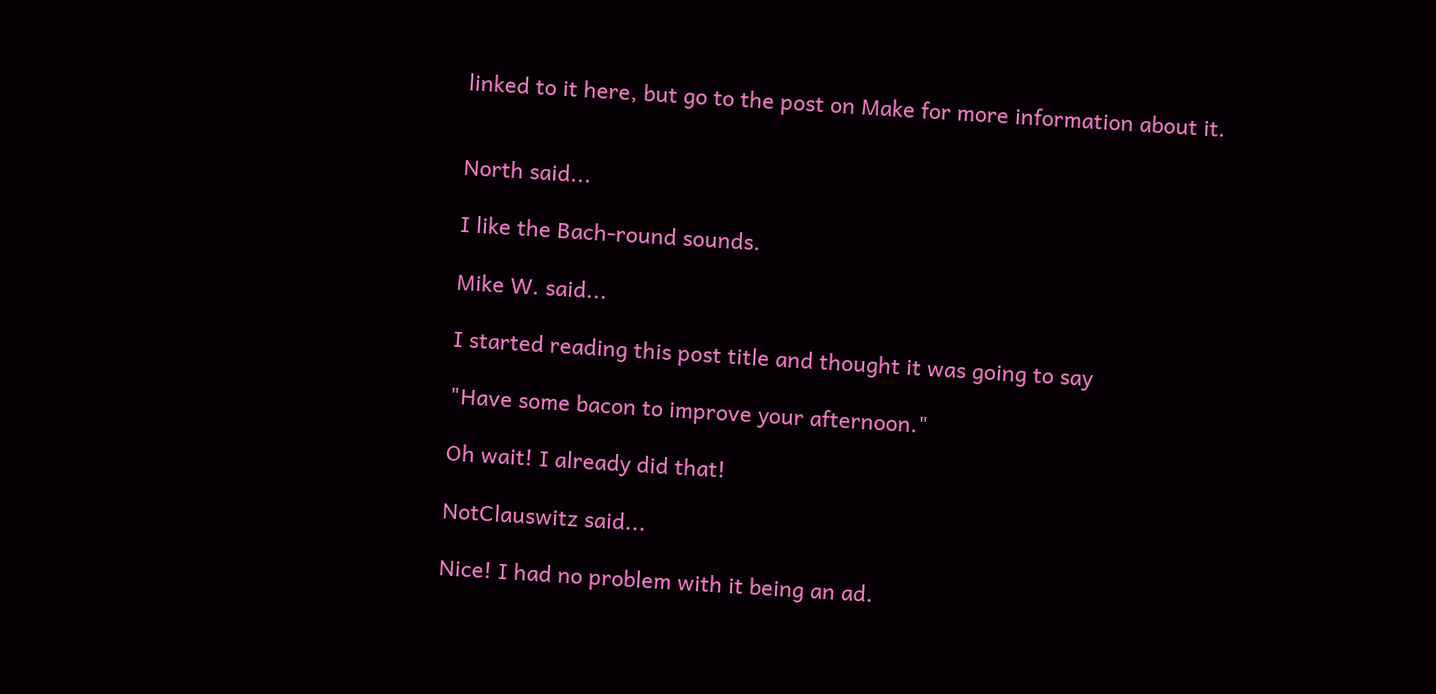linked to it here, but go to the post on Make for more information about it.


North said...

I like the Bach-round sounds.

Mike W. said...

I started reading this post title and thought it was going to say

"Have some bacon to improve your afternoon."

Oh wait! I already did that!

NotClauswitz said...

Nice! I had no problem with it being an ad.